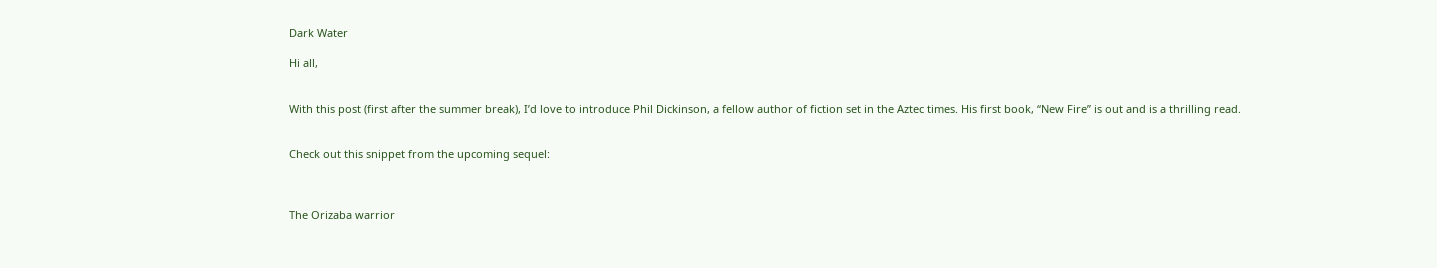Dark Water

Hi all,


With this post (first after the summer break), I’d love to introduce Phil Dickinson, a fellow author of fiction set in the Aztec times. His first book, “New Fire” is out and is a thrilling read.


Check out this snippet from the upcoming sequel:



The Orizaba warrior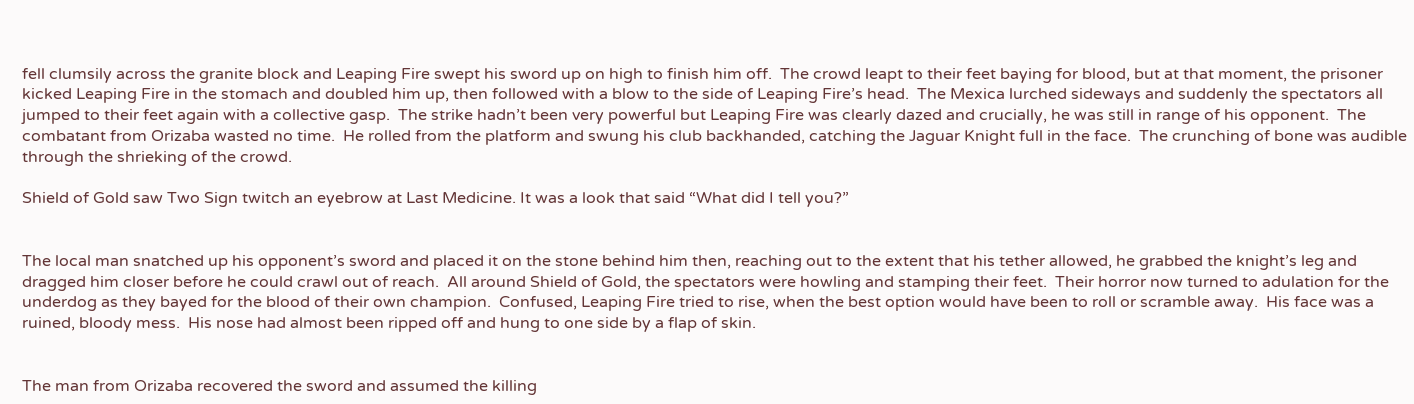fell clumsily across the granite block and Leaping Fire swept his sword up on high to finish him off.  The crowd leapt to their feet baying for blood, but at that moment, the prisoner kicked Leaping Fire in the stomach and doubled him up, then followed with a blow to the side of Leaping Fire’s head.  The Mexica lurched sideways and suddenly the spectators all jumped to their feet again with a collective gasp.  The strike hadn’t been very powerful but Leaping Fire was clearly dazed and crucially, he was still in range of his opponent.  The combatant from Orizaba wasted no time.  He rolled from the platform and swung his club backhanded, catching the Jaguar Knight full in the face.  The crunching of bone was audible through the shrieking of the crowd.

Shield of Gold saw Two Sign twitch an eyebrow at Last Medicine. It was a look that said “What did I tell you?”


The local man snatched up his opponent’s sword and placed it on the stone behind him then, reaching out to the extent that his tether allowed, he grabbed the knight’s leg and dragged him closer before he could crawl out of reach.  All around Shield of Gold, the spectators were howling and stamping their feet.  Their horror now turned to adulation for the underdog as they bayed for the blood of their own champion.  Confused, Leaping Fire tried to rise, when the best option would have been to roll or scramble away.  His face was a ruined, bloody mess.  His nose had almost been ripped off and hung to one side by a flap of skin.


The man from Orizaba recovered the sword and assumed the killing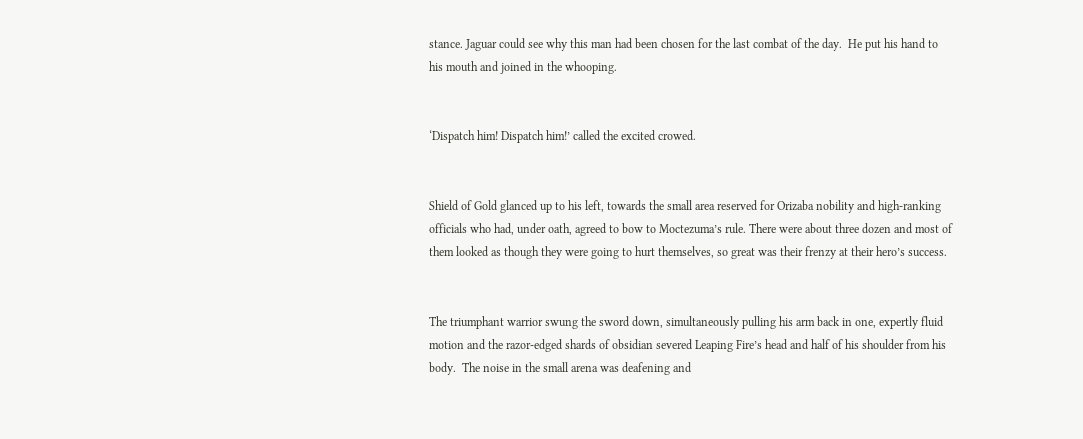stance. Jaguar could see why this man had been chosen for the last combat of the day.  He put his hand to his mouth and joined in the whooping.


‘Dispatch him! Dispatch him!’ called the excited crowed.


Shield of Gold glanced up to his left, towards the small area reserved for Orizaba nobility and high-ranking officials who had, under oath, agreed to bow to Moctezuma’s rule. There were about three dozen and most of them looked as though they were going to hurt themselves, so great was their frenzy at their hero’s success.


The triumphant warrior swung the sword down, simultaneously pulling his arm back in one, expertly fluid motion and the razor-edged shards of obsidian severed Leaping Fire’s head and half of his shoulder from his body.  The noise in the small arena was deafening and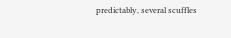predictably, several scuffles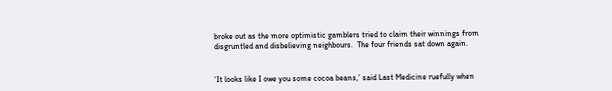broke out as the more optimistic gamblers tried to claim their winnings from disgruntled and disbelieving neighbours.  The four friends sat down again.


‘It looks like I owe you some cocoa beans,’ said Last Medicine ruefully when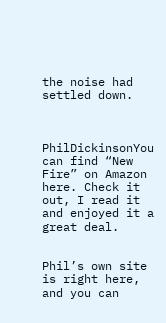the noise had settled down.



PhilDickinsonYou can find “New Fire” on Amazon here. Check it out, I read it and enjoyed it a great deal.


Phil’s own site is right here, and you can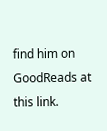find him on GoodReads at this link.